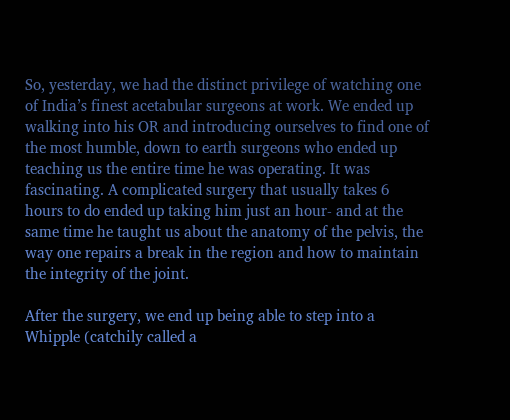So, yesterday, we had the distinct privilege of watching one of India’s finest acetabular surgeons at work. We ended up walking into his OR and introducing ourselves to find one of the most humble, down to earth surgeons who ended up teaching us the entire time he was operating. It was fascinating. A complicated surgery that usually takes 6 hours to do ended up taking him just an hour- and at the same time he taught us about the anatomy of the pelvis, the way one repairs a break in the region and how to maintain the integrity of the joint.

After the surgery, we end up being able to step into a Whipple (catchily called a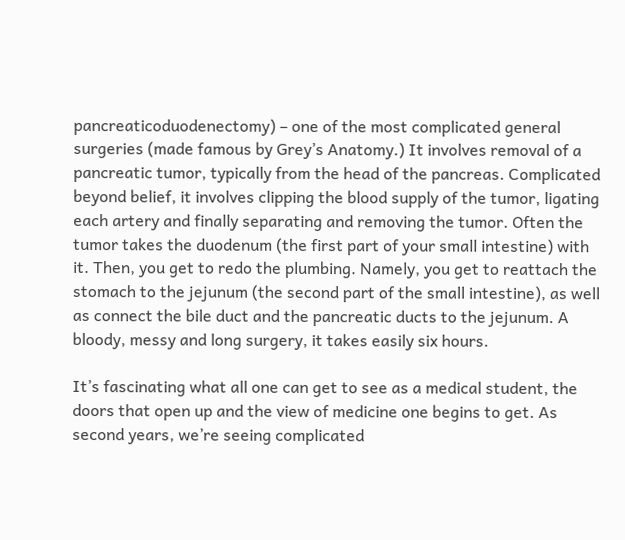pancreaticoduodenectomy) – one of the most complicated general surgeries (made famous by Grey’s Anatomy.) It involves removal of a pancreatic tumor, typically from the head of the pancreas. Complicated beyond belief, it involves clipping the blood supply of the tumor, ligating each artery and finally separating and removing the tumor. Often the tumor takes the duodenum (the first part of your small intestine) with it. Then, you get to redo the plumbing. Namely, you get to reattach the stomach to the jejunum (the second part of the small intestine), as well as connect the bile duct and the pancreatic ducts to the jejunum. A bloody, messy and long surgery, it takes easily six hours.

It’s fascinating what all one can get to see as a medical student, the doors that open up and the view of medicine one begins to get. As second years, we’re seeing complicated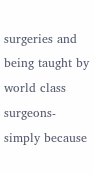surgeries and being taught by world class surgeons- simply because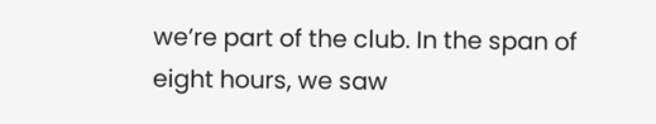we’re part of the club. In the span of eight hours, we saw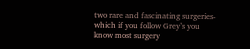two rare and fascinating surgeries- which if you follow Grey’s you know most surgery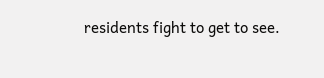residents fight to get to see.